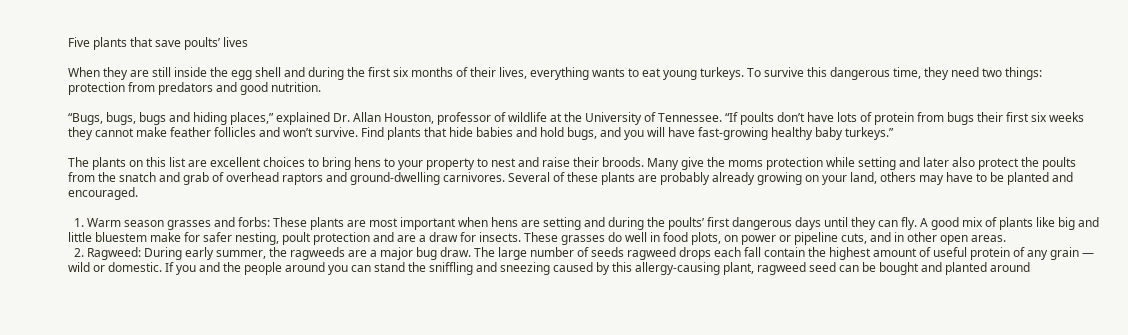Five plants that save poults’ lives

When they are still inside the egg shell and during the first six months of their lives, everything wants to eat young turkeys. To survive this dangerous time, they need two things: protection from predators and good nutrition.

“Bugs, bugs, bugs and hiding places,” explained Dr. Allan Houston, professor of wildlife at the University of Tennessee. “If poults don’t have lots of protein from bugs their first six weeks they cannot make feather follicles and won’t survive. Find plants that hide babies and hold bugs, and you will have fast-growing healthy baby turkeys.”

The plants on this list are excellent choices to bring hens to your property to nest and raise their broods. Many give the moms protection while setting and later also protect the poults from the snatch and grab of overhead raptors and ground-dwelling carnivores. Several of these plants are probably already growing on your land, others may have to be planted and encouraged.

  1. Warm season grasses and forbs: These plants are most important when hens are setting and during the poults’ first dangerous days until they can fly. A good mix of plants like big and little bluestem make for safer nesting, poult protection and are a draw for insects. These grasses do well in food plots, on power or pipeline cuts, and in other open areas.
  2. Ragweed: During early summer, the ragweeds are a major bug draw. The large number of seeds ragweed drops each fall contain the highest amount of useful protein of any grain — wild or domestic. If you and the people around you can stand the sniffling and sneezing caused by this allergy-causing plant, ragweed seed can be bought and planted around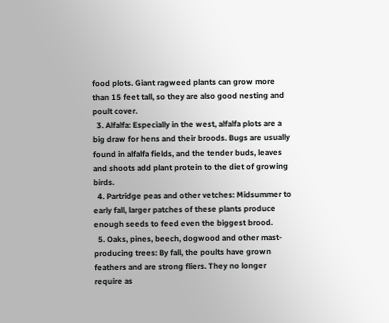food plots. Giant ragweed plants can grow more than 15 feet tall, so they are also good nesting and poult cover.
  3. Alfalfa: Especially in the west, alfalfa plots are a big draw for hens and their broods. Bugs are usually found in alfalfa fields, and the tender buds, leaves and shoots add plant protein to the diet of growing birds.
  4. Partridge peas and other vetches: Midsummer to early fall, larger patches of these plants produce enough seeds to feed even the biggest brood.
  5. Oaks, pines, beech, dogwood and other mast-producing trees: By fall, the poults have grown feathers and are strong fliers. They no longer require as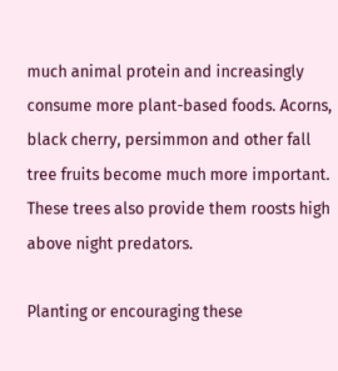much animal protein and increasingly consume more plant-based foods. Acorns, black cherry, persimmon and other fall tree fruits become much more important. These trees also provide them roosts high above night predators.

Planting or encouraging these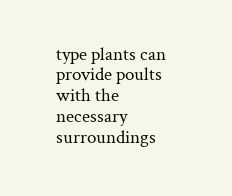type plants can provide poults with the necessary surroundings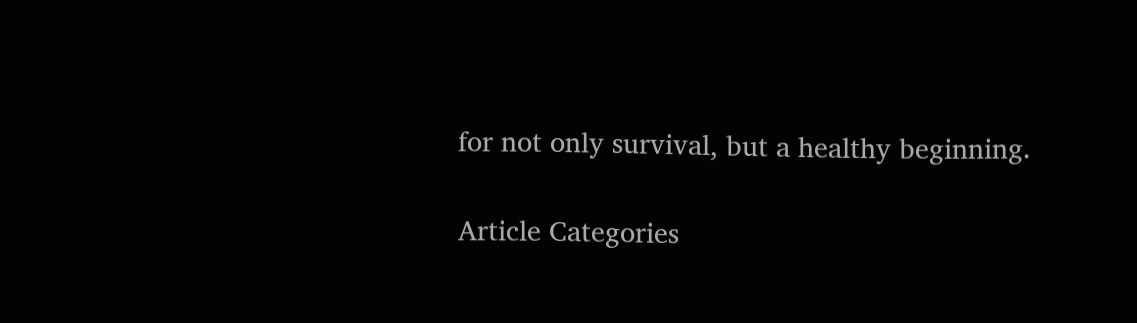for not only survival, but a healthy beginning.

Article Categories